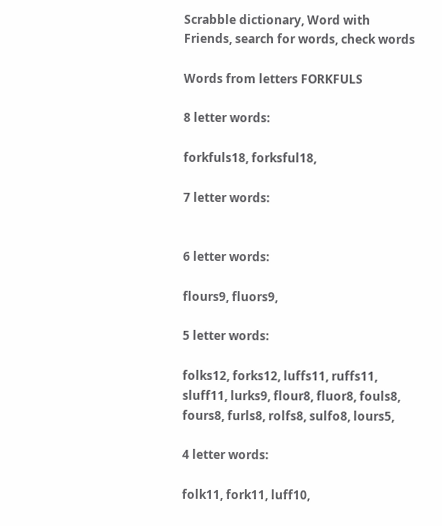Scrabble dictionary, Word with Friends, search for words, check words

Words from letters FORKFULS

8 letter words:

forkfuls18, forksful18,

7 letter words:


6 letter words:

flours9, fluors9,

5 letter words:

folks12, forks12, luffs11, ruffs11, sluff11, lurks9, flour8, fluor8, fouls8, fours8, furls8, rolfs8, sulfo8, lours5,

4 letter words:

folk11, fork11, luff10,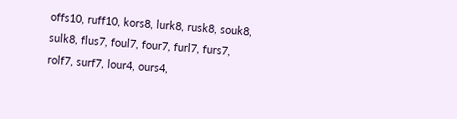offs10, ruff10, kors8, lurk8, rusk8, souk8, sulk8, flus7, foul7, four7, furl7, furs7, rolf7, surf7, lour4, ours4,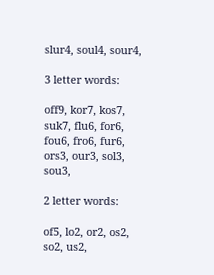slur4, soul4, sour4,

3 letter words:

off9, kor7, kos7, suk7, flu6, for6, fou6, fro6, fur6, ors3, our3, sol3, sou3,

2 letter words:

of5, lo2, or2, os2, so2, us2,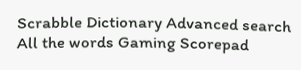Scrabble Dictionary Advanced search All the words Gaming Scorepad